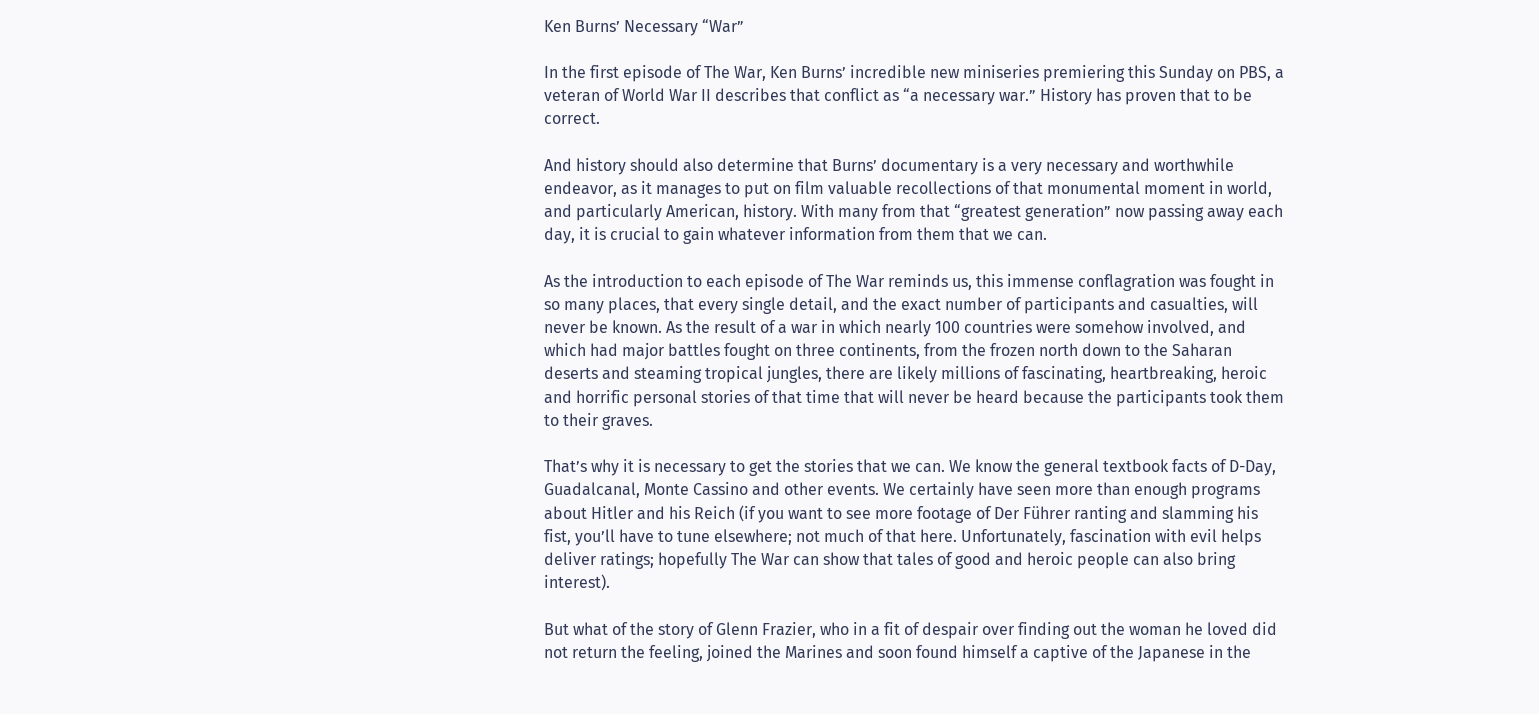Ken Burns’ Necessary “War”

In the first episode of The War, Ken Burns’ incredible new miniseries premiering this Sunday on PBS, a veteran of World War II describes that conflict as “a necessary war.” History has proven that to be correct.

And history should also determine that Burns’ documentary is a very necessary and worthwhile endeavor, as it manages to put on film valuable recollections of that monumental moment in world, and particularly American, history. With many from that “greatest generation” now passing away each day, it is crucial to gain whatever information from them that we can.

As the introduction to each episode of The War reminds us, this immense conflagration was fought in so many places, that every single detail, and the exact number of participants and casualties, will never be known. As the result of a war in which nearly 100 countries were somehow involved, and which had major battles fought on three continents, from the frozen north down to the Saharan deserts and steaming tropical jungles, there are likely millions of fascinating, heartbreaking, heroic and horrific personal stories of that time that will never be heard because the participants took them to their graves.

That’s why it is necessary to get the stories that we can. We know the general textbook facts of D-Day, Guadalcanal, Monte Cassino and other events. We certainly have seen more than enough programs about Hitler and his Reich (if you want to see more footage of Der Führer ranting and slamming his fist, you’ll have to tune elsewhere; not much of that here. Unfortunately, fascination with evil helps deliver ratings; hopefully The War can show that tales of good and heroic people can also bring interest).

But what of the story of Glenn Frazier, who in a fit of despair over finding out the woman he loved did not return the feeling, joined the Marines and soon found himself a captive of the Japanese in the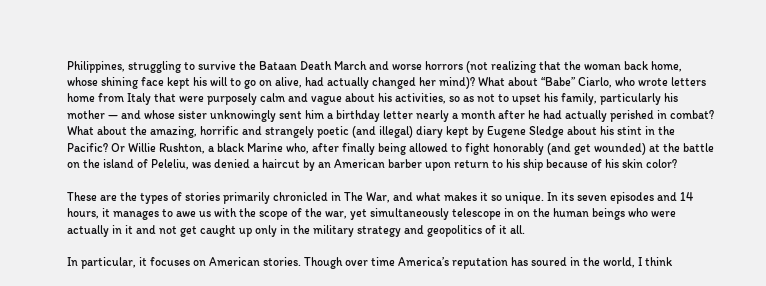Philippines, struggling to survive the Bataan Death March and worse horrors (not realizing that the woman back home, whose shining face kept his will to go on alive, had actually changed her mind)? What about “Babe” Ciarlo, who wrote letters home from Italy that were purposely calm and vague about his activities, so as not to upset his family, particularly his mother — and whose sister unknowingly sent him a birthday letter nearly a month after he had actually perished in combat? What about the amazing, horrific and strangely poetic (and illegal) diary kept by Eugene Sledge about his stint in the Pacific? Or Willie Rushton, a black Marine who, after finally being allowed to fight honorably (and get wounded) at the battle on the island of Peleliu, was denied a haircut by an American barber upon return to his ship because of his skin color?

These are the types of stories primarily chronicled in The War, and what makes it so unique. In its seven episodes and 14 hours, it manages to awe us with the scope of the war, yet simultaneously telescope in on the human beings who were actually in it and not get caught up only in the military strategy and geopolitics of it all.

In particular, it focuses on American stories. Though over time America’s reputation has soured in the world, I think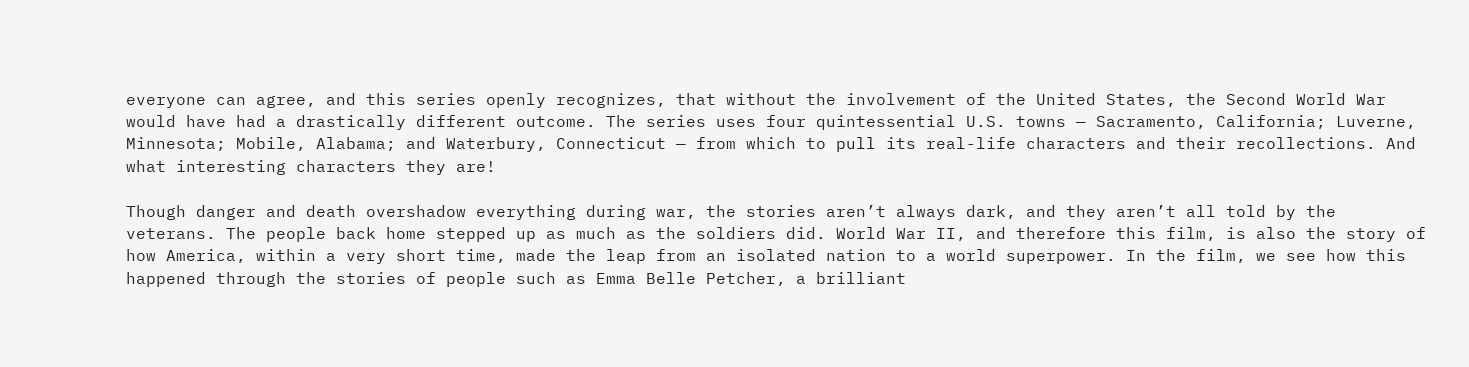everyone can agree, and this series openly recognizes, that without the involvement of the United States, the Second World War would have had a drastically different outcome. The series uses four quintessential U.S. towns — Sacramento, California; Luverne, Minnesota; Mobile, Alabama; and Waterbury, Connecticut — from which to pull its real-life characters and their recollections. And what interesting characters they are!

Though danger and death overshadow everything during war, the stories aren’t always dark, and they aren’t all told by the veterans. The people back home stepped up as much as the soldiers did. World War II, and therefore this film, is also the story of how America, within a very short time, made the leap from an isolated nation to a world superpower. In the film, we see how this happened through the stories of people such as Emma Belle Petcher, a brilliant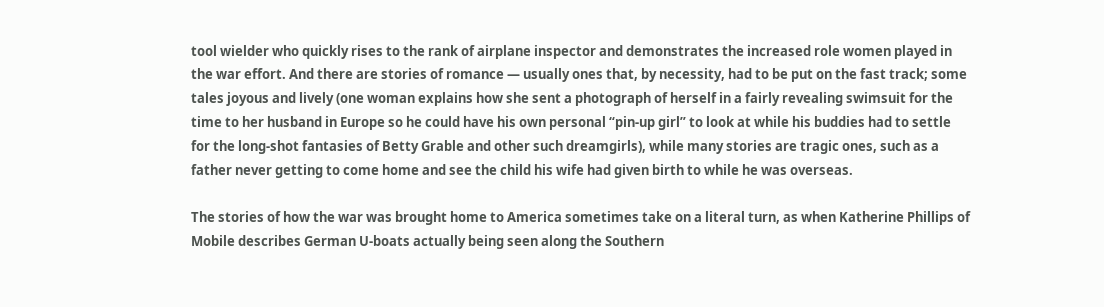tool wielder who quickly rises to the rank of airplane inspector and demonstrates the increased role women played in the war effort. And there are stories of romance — usually ones that, by necessity, had to be put on the fast track; some tales joyous and lively (one woman explains how she sent a photograph of herself in a fairly revealing swimsuit for the time to her husband in Europe so he could have his own personal “pin-up girl” to look at while his buddies had to settle for the long-shot fantasies of Betty Grable and other such dreamgirls), while many stories are tragic ones, such as a father never getting to come home and see the child his wife had given birth to while he was overseas.

The stories of how the war was brought home to America sometimes take on a literal turn, as when Katherine Phillips of Mobile describes German U-boats actually being seen along the Southern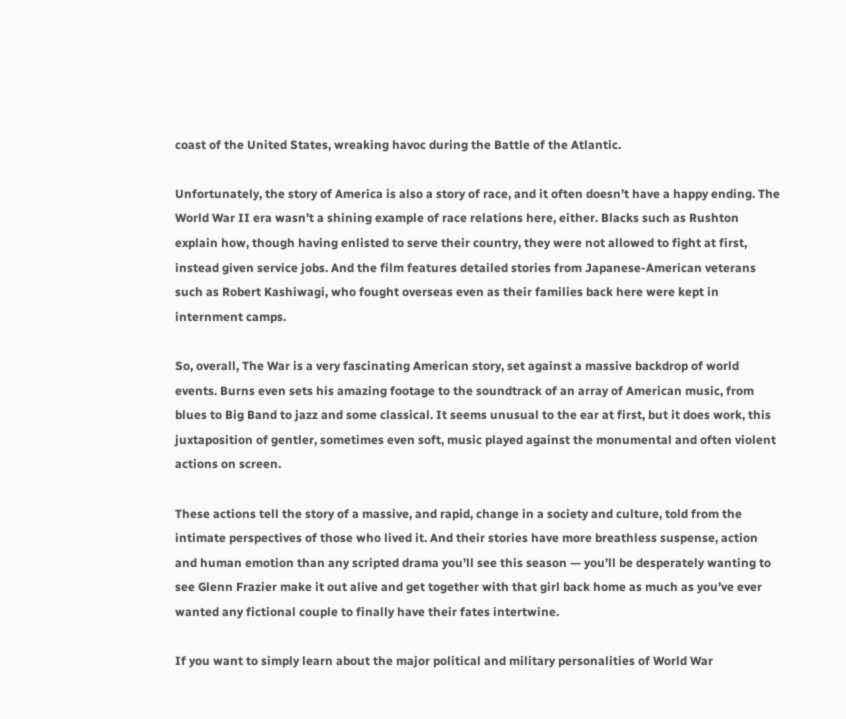coast of the United States, wreaking havoc during the Battle of the Atlantic.

Unfortunately, the story of America is also a story of race, and it often doesn’t have a happy ending. The World War II era wasn’t a shining example of race relations here, either. Blacks such as Rushton explain how, though having enlisted to serve their country, they were not allowed to fight at first, instead given service jobs. And the film features detailed stories from Japanese-American veterans such as Robert Kashiwagi, who fought overseas even as their families back here were kept in internment camps.

So, overall, The War is a very fascinating American story, set against a massive backdrop of world events. Burns even sets his amazing footage to the soundtrack of an array of American music, from blues to Big Band to jazz and some classical. It seems unusual to the ear at first, but it does work, this juxtaposition of gentler, sometimes even soft, music played against the monumental and often violent actions on screen.

These actions tell the story of a massive, and rapid, change in a society and culture, told from the intimate perspectives of those who lived it. And their stories have more breathless suspense, action and human emotion than any scripted drama you’ll see this season — you’ll be desperately wanting to see Glenn Frazier make it out alive and get together with that girl back home as much as you’ve ever wanted any fictional couple to finally have their fates intertwine.

If you want to simply learn about the major political and military personalities of World War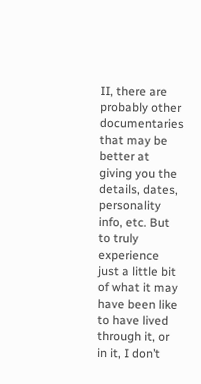II, there are probably other documentaries that may be better at giving you the details, dates, personality info, etc. But to truly experience just a little bit of what it may have been like to have lived through it, or in it, I don’t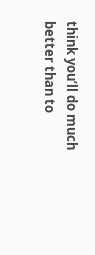think you’ll do much better than to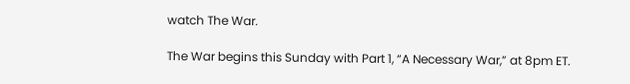watch The War.

The War begins this Sunday with Part 1, “A Necessary War,” at 8pm ET.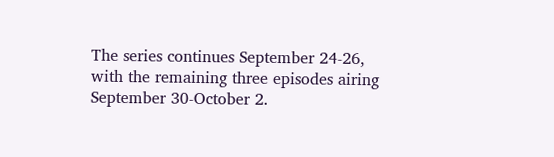The series continues September 24-26, with the remaining three episodes airing September 30-October 2.